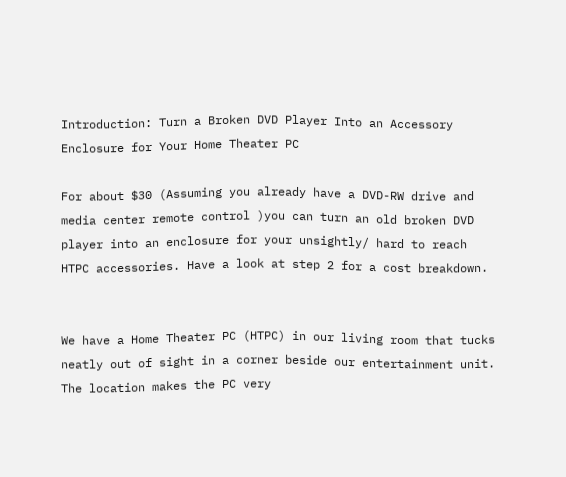Introduction: Turn a Broken DVD Player Into an Accessory Enclosure for Your Home Theater PC

For about $30 (Assuming you already have a DVD-RW drive and media center remote control )you can turn an old broken DVD player into an enclosure for your unsightly/ hard to reach HTPC accessories. Have a look at step 2 for a cost breakdown.


We have a Home Theater PC (HTPC) in our living room that tucks neatly out of sight in a corner beside our entertainment unit. The location makes the PC very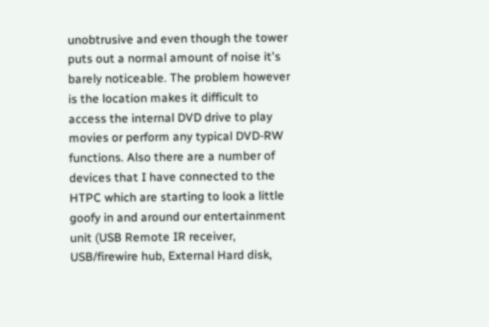unobtrusive and even though the tower puts out a normal amount of noise it's barely noticeable. The problem however is the location makes it difficult to access the internal DVD drive to play movies or perform any typical DVD-RW functions. Also there are a number of devices that I have connected to the HTPC which are starting to look a little goofy in and around our entertainment unit (USB Remote IR receiver, USB/firewire hub, External Hard disk,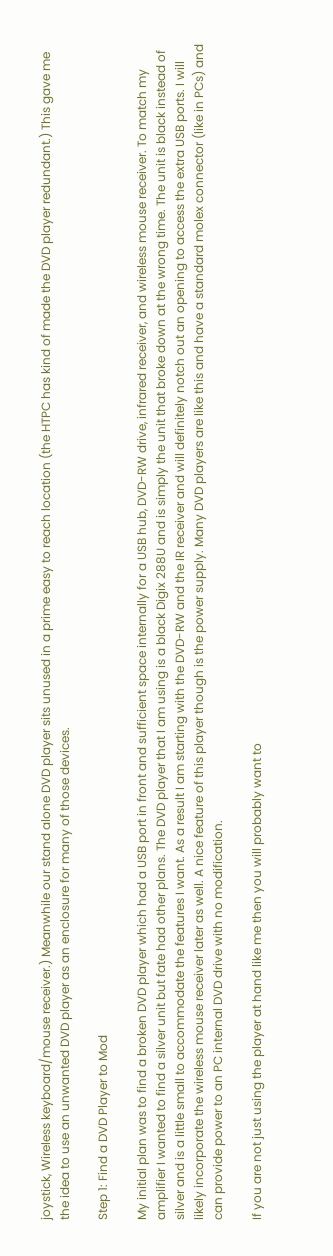joystick, Wireless keyboard/mouse receiver.) Meanwhile our stand alone DVD player sits unused in a prime easy to reach location (the HTPC has kind of made the DVD player redundant.) This gave me the idea to use an unwanted DVD player as an enclosure for many of those devices.

Step 1: Find a DVD Player to Mod

My initial plan was to find a broken DVD player which had a USB port in front and sufficient space internally for a USB hub, DVD-RW drive, infrared receiver, and wireless mouse receiver. To match my amplifier I wanted to find a silver unit but fate had other plans. The DVD player that I am using is a black Digix 288U and is simply the unit that broke down at the wrong time. The unit is black instead of silver and is a little small to accommodate the features I want. As a result I am starting with the DVD-RW and the IR receiver and will definitely notch out an opening to access the extra USB ports. I will likely incorporate the wireless mouse receiver later as well. A nice feature of this player though is the power supply. Many DVD players are like this and have a standard molex connector (like in PCs) and can provide power to an PC internal DVD drive with no modification.

If you are not just using the player at hand like me then you will probably want to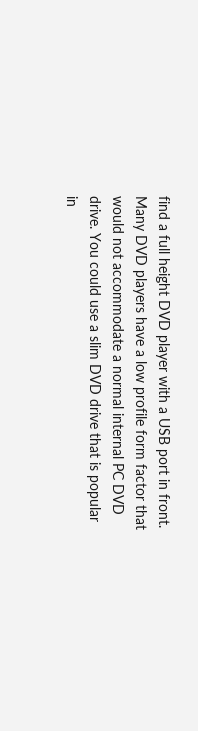find a full height DVD player with a USB port in front. Many DVD players have a low profile form factor that would not accommodate a normal internal PC DVD drive. You could use a slim DVD drive that is popular in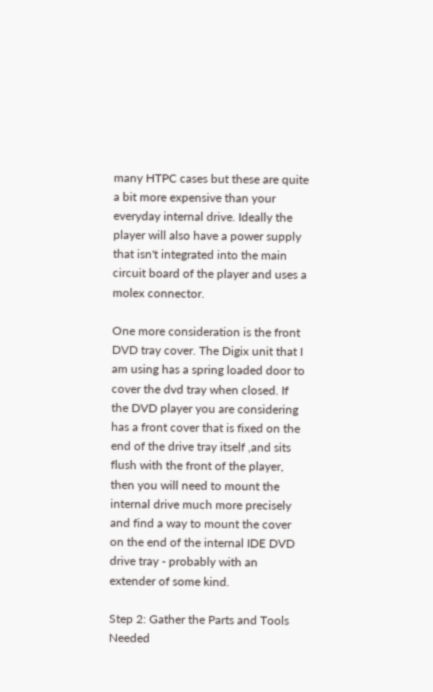many HTPC cases but these are quite a bit more expensive than your everyday internal drive. Ideally the player will also have a power supply that isn't integrated into the main circuit board of the player and uses a molex connector.

One more consideration is the front DVD tray cover. The Digix unit that I am using has a spring loaded door to cover the dvd tray when closed. If the DVD player you are considering has a front cover that is fixed on the end of the drive tray itself ,and sits flush with the front of the player, then you will need to mount the internal drive much more precisely and find a way to mount the cover on the end of the internal IDE DVD drive tray - probably with an extender of some kind.

Step 2: Gather the Parts and Tools Needed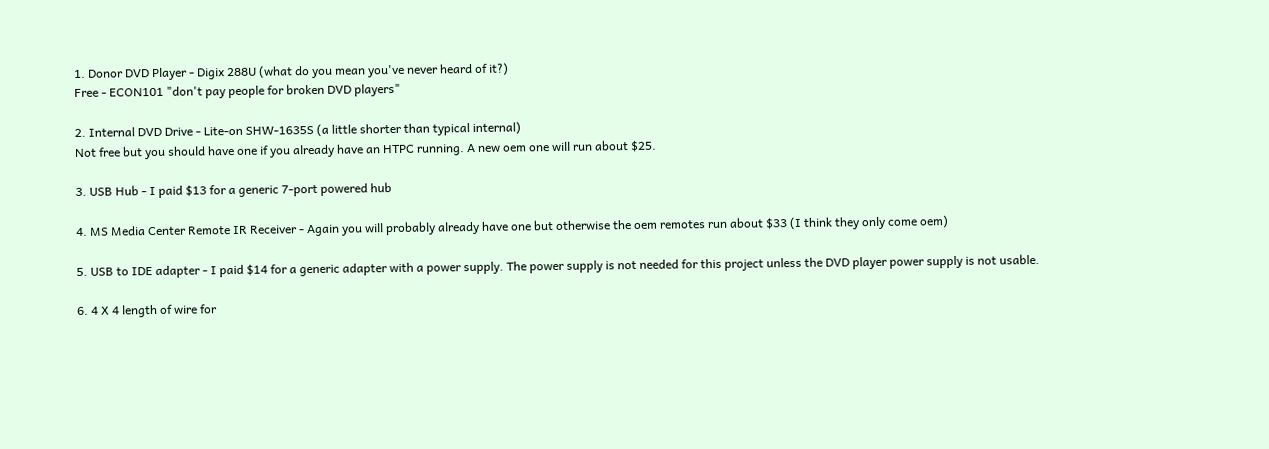1. Donor DVD Player - Digix 288U (what do you mean you've never heard of it?)
Free - ECON101 "don't pay people for broken DVD players"

2. Internal DVD Drive - Lite-on SHW-1635S (a little shorter than typical internal)
Not free but you should have one if you already have an HTPC running. A new oem one will run about $25.

3. USB Hub - I paid $13 for a generic 7-port powered hub

4. MS Media Center Remote IR Receiver - Again you will probably already have one but otherwise the oem remotes run about $33 (I think they only come oem)

5. USB to IDE adapter - I paid $14 for a generic adapter with a power supply. The power supply is not needed for this project unless the DVD player power supply is not usable.

6. 4 X 4 length of wire for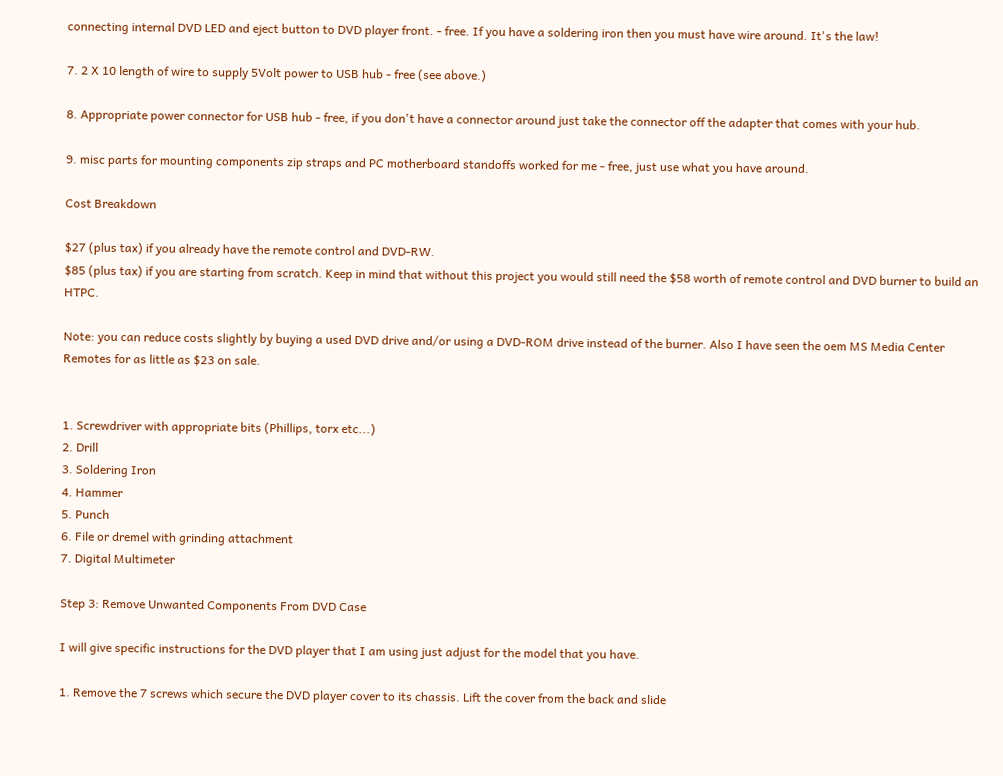connecting internal DVD LED and eject button to DVD player front. - free. If you have a soldering iron then you must have wire around. It's the law!

7. 2 X 10 length of wire to supply 5Volt power to USB hub - free (see above.)

8. Appropriate power connector for USB hub - free, if you don't have a connector around just take the connector off the adapter that comes with your hub.

9. misc parts for mounting components zip straps and PC motherboard standoffs worked for me - free, just use what you have around.

Cost Breakdown

$27 (plus tax) if you already have the remote control and DVD-RW.
$85 (plus tax) if you are starting from scratch. Keep in mind that without this project you would still need the $58 worth of remote control and DVD burner to build an HTPC.

Note: you can reduce costs slightly by buying a used DVD drive and/or using a DVD-ROM drive instead of the burner. Also I have seen the oem MS Media Center Remotes for as little as $23 on sale.


1. Screwdriver with appropriate bits (Phillips, torx etc...)
2. Drill
3. Soldering Iron
4. Hammer
5. Punch
6. File or dremel with grinding attachment
7. Digital Multimeter

Step 3: Remove Unwanted Components From DVD Case

I will give specific instructions for the DVD player that I am using just adjust for the model that you have.

1. Remove the 7 screws which secure the DVD player cover to its chassis. Lift the cover from the back and slide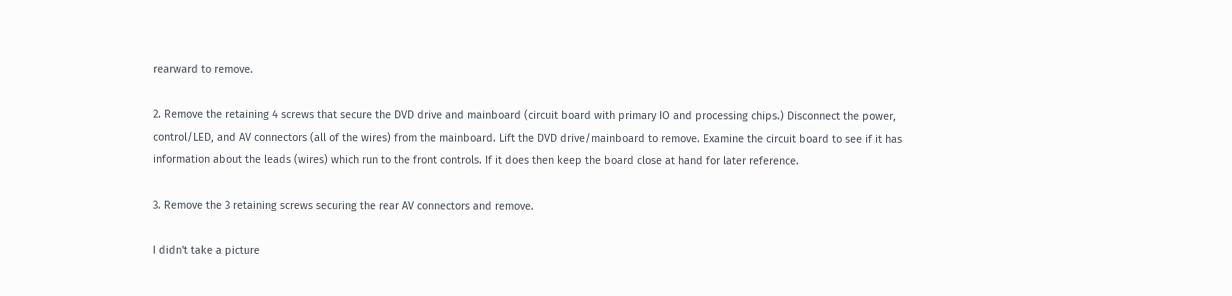rearward to remove.

2. Remove the retaining 4 screws that secure the DVD drive and mainboard (circuit board with primary IO and processing chips.) Disconnect the power, control/LED, and AV connectors (all of the wires) from the mainboard. Lift the DVD drive/mainboard to remove. Examine the circuit board to see if it has information about the leads (wires) which run to the front controls. If it does then keep the board close at hand for later reference.

3. Remove the 3 retaining screws securing the rear AV connectors and remove.

I didn't take a picture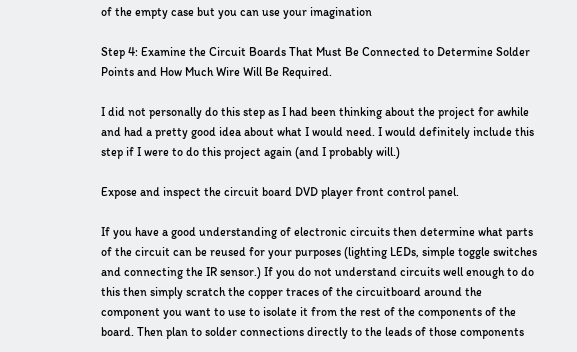of the empty case but you can use your imagination

Step 4: Examine the Circuit Boards That Must Be Connected to Determine Solder Points and How Much Wire Will Be Required.

I did not personally do this step as I had been thinking about the project for awhile and had a pretty good idea about what I would need. I would definitely include this step if I were to do this project again (and I probably will.)

Expose and inspect the circuit board DVD player front control panel.

If you have a good understanding of electronic circuits then determine what parts of the circuit can be reused for your purposes (lighting LEDs, simple toggle switches and connecting the IR sensor.) If you do not understand circuits well enough to do this then simply scratch the copper traces of the circuitboard around the component you want to use to isolate it from the rest of the components of the board. Then plan to solder connections directly to the leads of those components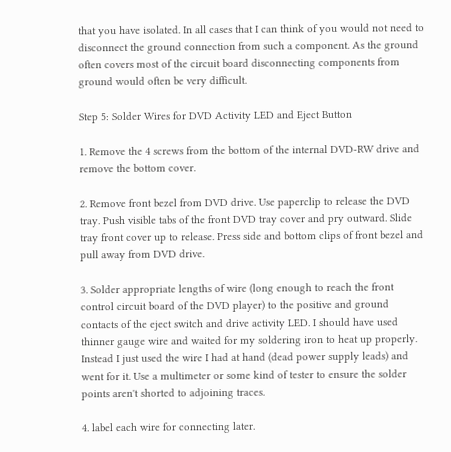that you have isolated. In all cases that I can think of you would not need to disconnect the ground connection from such a component. As the ground often covers most of the circuit board disconnecting components from ground would often be very difficult.

Step 5: Solder Wires for DVD Activity LED and Eject Button

1. Remove the 4 screws from the bottom of the internal DVD-RW drive and remove the bottom cover.

2. Remove front bezel from DVD drive. Use paperclip to release the DVD tray. Push visible tabs of the front DVD tray cover and pry outward. Slide tray front cover up to release. Press side and bottom clips of front bezel and pull away from DVD drive.

3. Solder appropriate lengths of wire (long enough to reach the front control circuit board of the DVD player) to the positive and ground contacts of the eject switch and drive activity LED. I should have used thinner gauge wire and waited for my soldering iron to heat up properly. Instead I just used the wire I had at hand (dead power supply leads) and went for it. Use a multimeter or some kind of tester to ensure the solder points aren't shorted to adjoining traces.

4. label each wire for connecting later.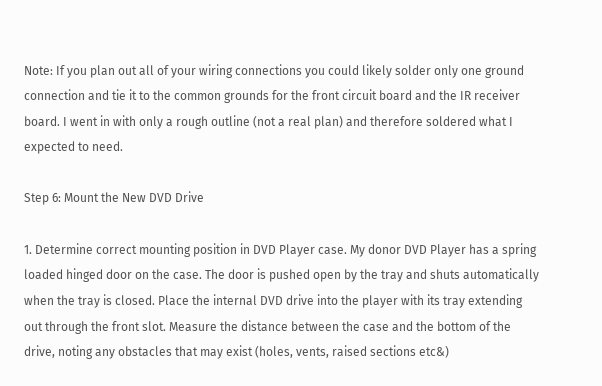Note: If you plan out all of your wiring connections you could likely solder only one ground connection and tie it to the common grounds for the front circuit board and the IR receiver board. I went in with only a rough outline (not a real plan) and therefore soldered what I expected to need.

Step 6: Mount the New DVD Drive

1. Determine correct mounting position in DVD Player case. My donor DVD Player has a spring loaded hinged door on the case. The door is pushed open by the tray and shuts automatically when the tray is closed. Place the internal DVD drive into the player with its tray extending out through the front slot. Measure the distance between the case and the bottom of the drive, noting any obstacles that may exist (holes, vents, raised sections etc&)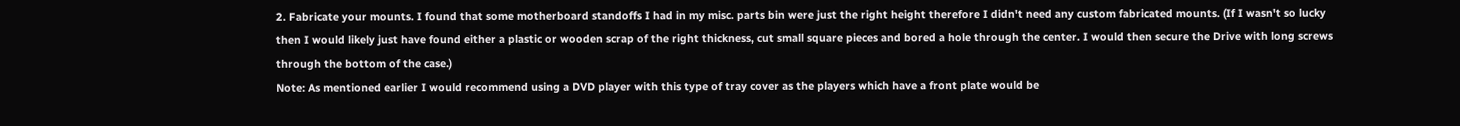2. Fabricate your mounts. I found that some motherboard standoffs I had in my misc. parts bin were just the right height therefore I didn't need any custom fabricated mounts. (If I wasn't so lucky then I would likely just have found either a plastic or wooden scrap of the right thickness, cut small square pieces and bored a hole through the center. I would then secure the Drive with long screws through the bottom of the case.)
Note: As mentioned earlier I would recommend using a DVD player with this type of tray cover as the players which have a front plate would be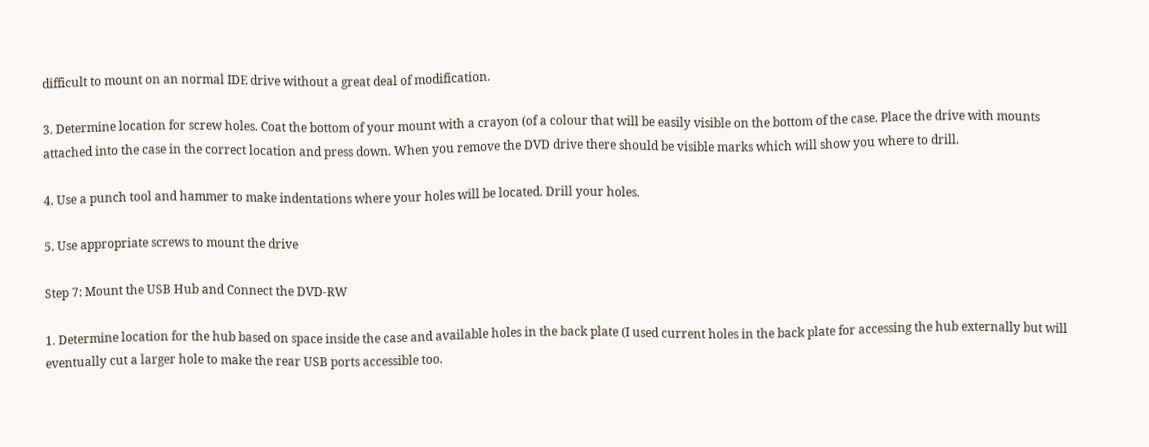difficult to mount on an normal IDE drive without a great deal of modification.

3. Determine location for screw holes. Coat the bottom of your mount with a crayon (of a colour that will be easily visible on the bottom of the case. Place the drive with mounts attached into the case in the correct location and press down. When you remove the DVD drive there should be visible marks which will show you where to drill.

4. Use a punch tool and hammer to make indentations where your holes will be located. Drill your holes.

5. Use appropriate screws to mount the drive

Step 7: Mount the USB Hub and Connect the DVD-RW

1. Determine location for the hub based on space inside the case and available holes in the back plate (I used current holes in the back plate for accessing the hub externally but will eventually cut a larger hole to make the rear USB ports accessible too.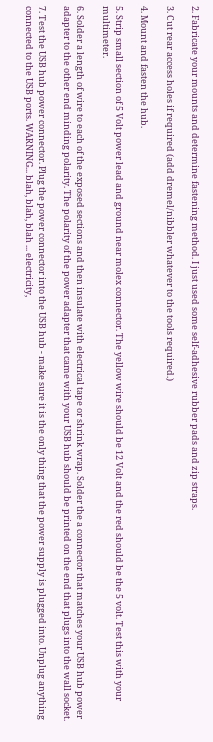2. Fabricate your mounts and determine fastening method. I just used some self-adhesive rubber pads and zip straps.

3. Cut rear access holes if required (add dremel/nibbler whatever to the tools required.)

4. Mount and fasten the hub.

5. Strip small section of 5 Volt power lead and ground near molex connector. The yellow wire should be 12 Volt and the red should be the 5 volt. Test this with your multimeter.

6. Solder a length of wire to each of the exposed sections and then insulate with electrical tape or shrink wrap. Solder the a connector that matches your USB hub power adapter to the other end minding polarity. The polarity of the power adapter that came with your USB hub should be printed on the end that plugs into the wall socket.

7. Test the USB hub power connector. Plug the power connector into the USB hub - make sure it is the only thing that the power supply is plugged into. Unplug anything connected to the USB ports. WARNING... blah, blah, blah ... electricity,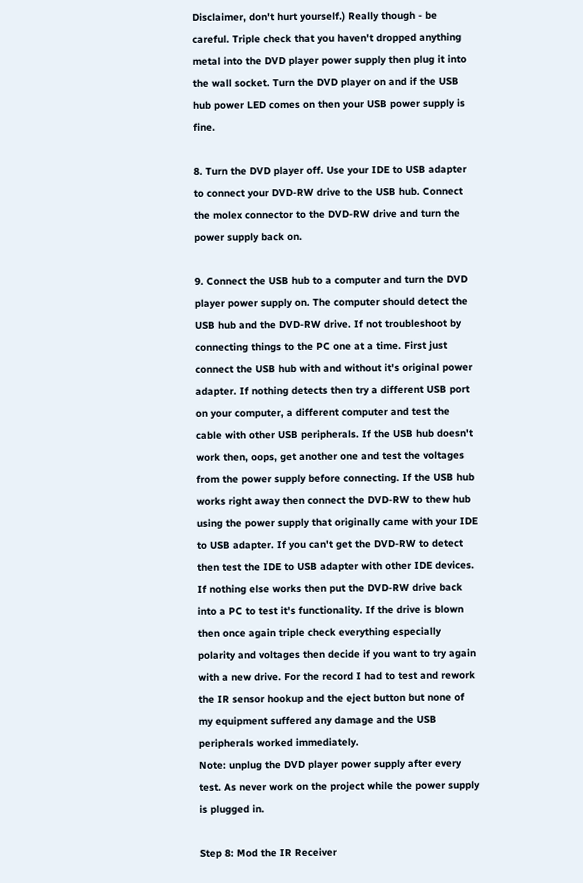Disclaimer, don't hurt yourself.) Really though - be careful. Triple check that you haven't dropped anything metal into the DVD player power supply then plug it into the wall socket. Turn the DVD player on and if the USB hub power LED comes on then your USB power supply is fine.

8. Turn the DVD player off. Use your IDE to USB adapter to connect your DVD-RW drive to the USB hub. Connect the molex connector to the DVD-RW drive and turn the power supply back on.

9. Connect the USB hub to a computer and turn the DVD player power supply on. The computer should detect the USB hub and the DVD-RW drive. If not troubleshoot by connecting things to the PC one at a time. First just connect the USB hub with and without it's original power adapter. If nothing detects then try a different USB port on your computer, a different computer and test the cable with other USB peripherals. If the USB hub doesn't work then, oops, get another one and test the voltages from the power supply before connecting. If the USB hub works right away then connect the DVD-RW to thew hub using the power supply that originally came with your IDE to USB adapter. If you can't get the DVD-RW to detect then test the IDE to USB adapter with other IDE devices. If nothing else works then put the DVD-RW drive back into a PC to test it's functionality. If the drive is blown then once again triple check everything especially polarity and voltages then decide if you want to try again with a new drive. For the record I had to test and rework the IR sensor hookup and the eject button but none of my equipment suffered any damage and the USB peripherals worked immediately.
Note: unplug the DVD player power supply after every test. As never work on the project while the power supply is plugged in.

Step 8: Mod the IR Receiver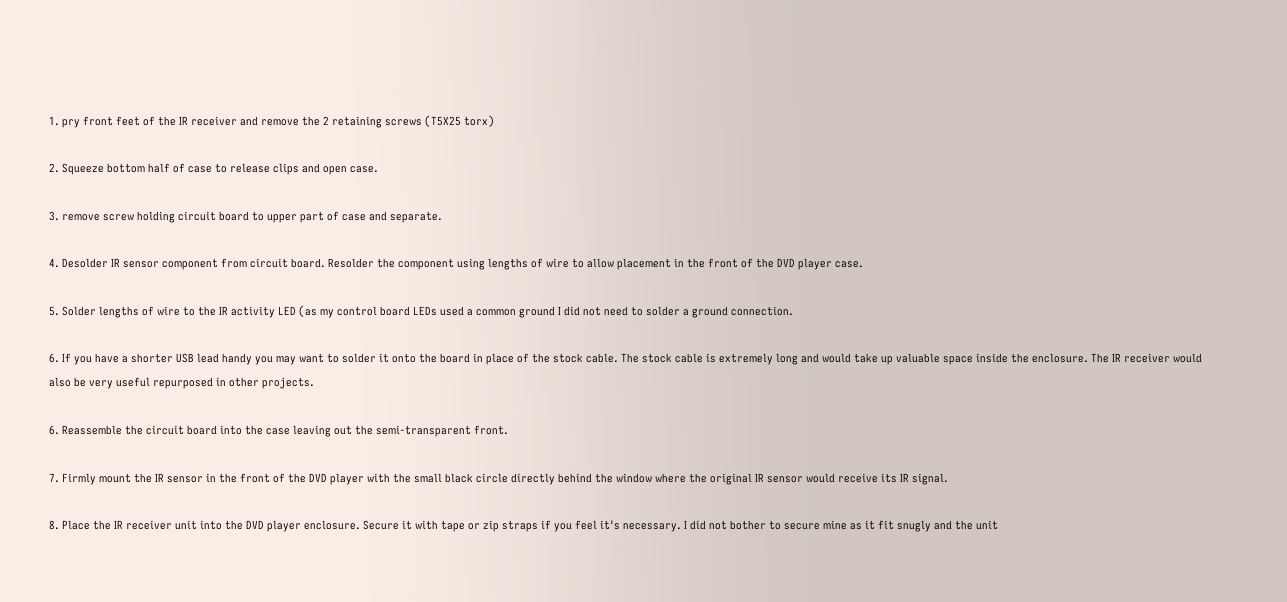1. pry front feet of the IR receiver and remove the 2 retaining screws (T5X25 torx)

2. Squeeze bottom half of case to release clips and open case.

3. remove screw holding circuit board to upper part of case and separate.

4. Desolder IR sensor component from circuit board. Resolder the component using lengths of wire to allow placement in the front of the DVD player case.

5. Solder lengths of wire to the IR activity LED (as my control board LEDs used a common ground I did not need to solder a ground connection.

6. If you have a shorter USB lead handy you may want to solder it onto the board in place of the stock cable. The stock cable is extremely long and would take up valuable space inside the enclosure. The IR receiver would also be very useful repurposed in other projects.

6. Reassemble the circuit board into the case leaving out the semi-transparent front.

7. Firmly mount the IR sensor in the front of the DVD player with the small black circle directly behind the window where the original IR sensor would receive its IR signal.

8. Place the IR receiver unit into the DVD player enclosure. Secure it with tape or zip straps if you feel it's necessary. I did not bother to secure mine as it fit snugly and the unit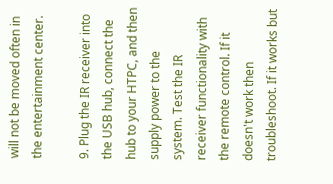will not be moved often in the entertainment center.

9. Plug the IR receiver into the USB hub, connect the hub to your HTPC, and then supply power to the system. Test the IR receiver functionality with the remote control. If it doesn't work then troubleshoot. If it works but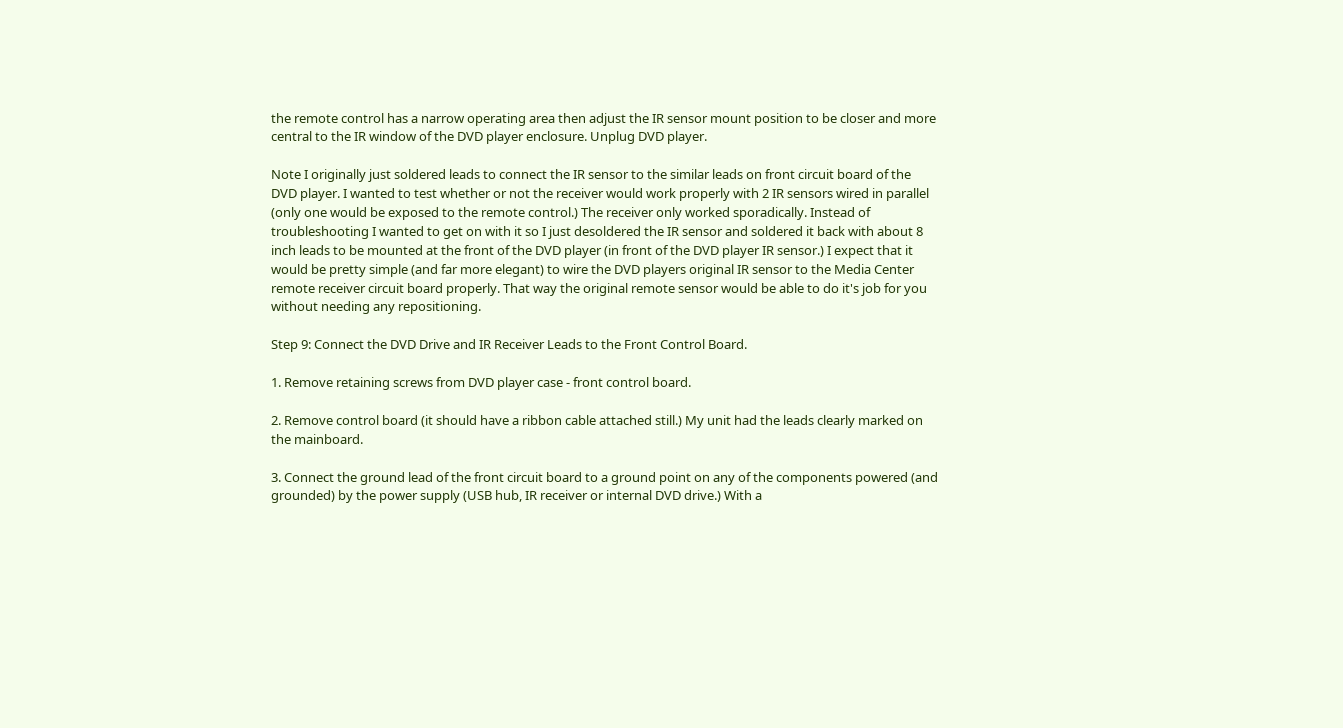the remote control has a narrow operating area then adjust the IR sensor mount position to be closer and more central to the IR window of the DVD player enclosure. Unplug DVD player.

Note I originally just soldered leads to connect the IR sensor to the similar leads on front circuit board of the DVD player. I wanted to test whether or not the receiver would work properly with 2 IR sensors wired in parallel (only one would be exposed to the remote control.) The receiver only worked sporadically. Instead of troubleshooting I wanted to get on with it so I just desoldered the IR sensor and soldered it back with about 8 inch leads to be mounted at the front of the DVD player (in front of the DVD player IR sensor.) I expect that it would be pretty simple (and far more elegant) to wire the DVD players original IR sensor to the Media Center remote receiver circuit board properly. That way the original remote sensor would be able to do it's job for you without needing any repositioning.

Step 9: Connect the DVD Drive and IR Receiver Leads to the Front Control Board.

1. Remove retaining screws from DVD player case - front control board.

2. Remove control board (it should have a ribbon cable attached still.) My unit had the leads clearly marked on the mainboard.

3. Connect the ground lead of the front circuit board to a ground point on any of the components powered (and grounded) by the power supply (USB hub, IR receiver or internal DVD drive.) With a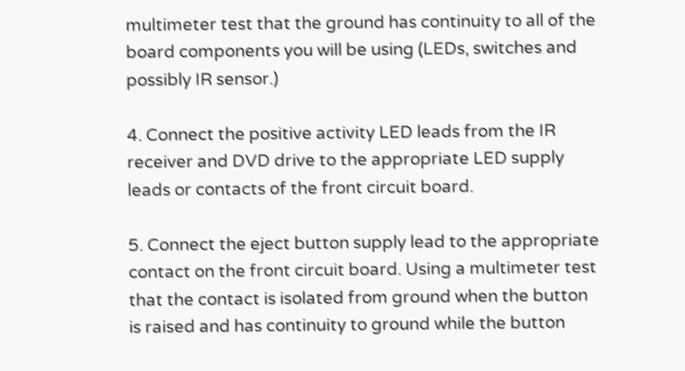multimeter test that the ground has continuity to all of the board components you will be using (LEDs, switches and possibly IR sensor.)

4. Connect the positive activity LED leads from the IR receiver and DVD drive to the appropriate LED supply leads or contacts of the front circuit board.

5. Connect the eject button supply lead to the appropriate contact on the front circuit board. Using a multimeter test that the contact is isolated from ground when the button is raised and has continuity to ground while the button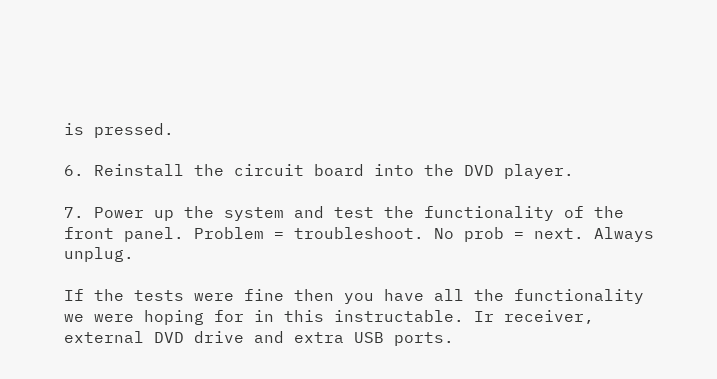is pressed.

6. Reinstall the circuit board into the DVD player.

7. Power up the system and test the functionality of the front panel. Problem = troubleshoot. No prob = next. Always unplug.

If the tests were fine then you have all the functionality we were hoping for in this instructable. Ir receiver, external DVD drive and extra USB ports.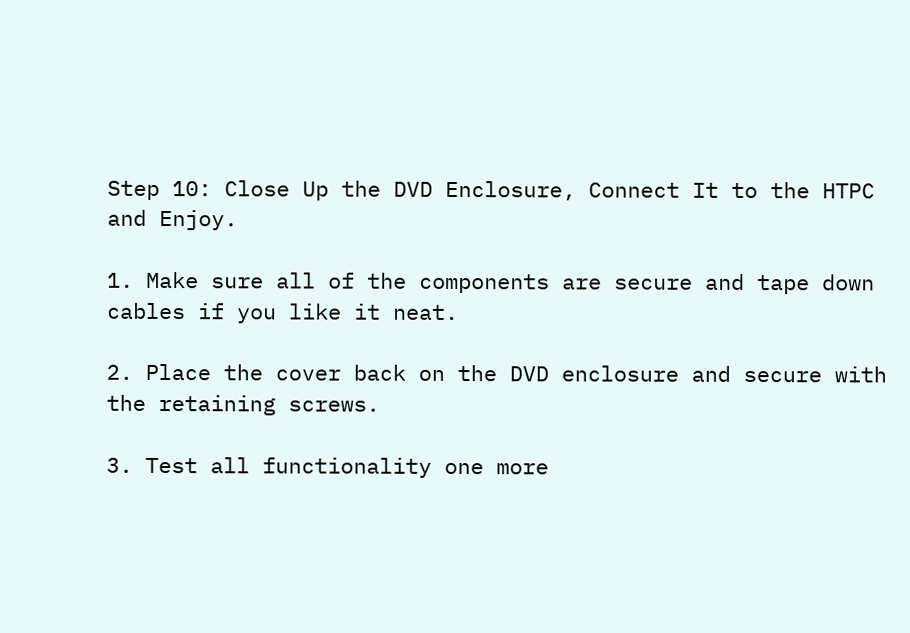Step 10: Close Up the DVD Enclosure, Connect It to the HTPC and Enjoy.

1. Make sure all of the components are secure and tape down cables if you like it neat.

2. Place the cover back on the DVD enclosure and secure with the retaining screws.

3. Test all functionality one more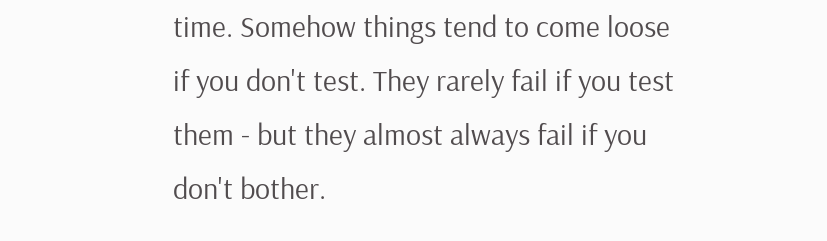time. Somehow things tend to come loose if you don't test. They rarely fail if you test them - but they almost always fail if you don't bother.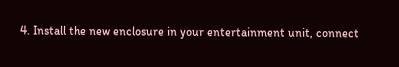4. Install the new enclosure in your entertainment unit, connect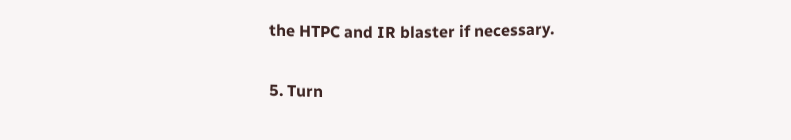the HTPC and IR blaster if necessary.

5. Turn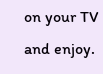on your TV and enjoy.